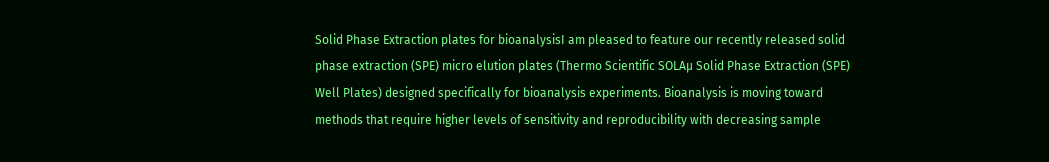Solid Phase Extraction plates for bioanalysisI am pleased to feature our recently released solid phase extraction (SPE) micro elution plates (Thermo Scientific SOLAµ Solid Phase Extraction (SPE) Well Plates) designed specifically for bioanalysis experiments. Bioanalysis is moving toward methods that require higher levels of sensitivity and reproducibility with decreasing sample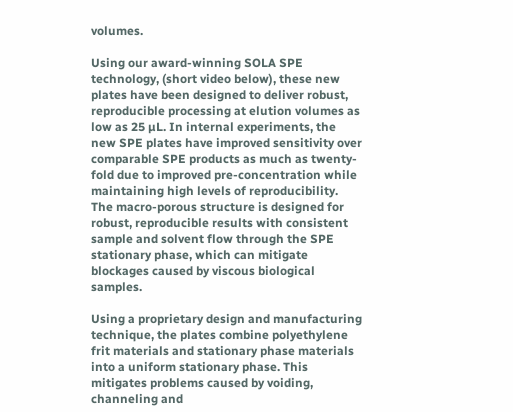volumes.

Using our award-winning SOLA SPE technology, (short video below), these new plates have been designed to deliver robust, reproducible processing at elution volumes as low as 25 µL. In internal experiments, the new SPE plates have improved sensitivity over comparable SPE products as much as twenty-fold due to improved pre-concentration while maintaining high levels of reproducibility. The macro-porous structure is designed for robust, reproducible results with consistent sample and solvent flow through the SPE stationary phase, which can mitigate blockages caused by viscous biological samples.

Using a proprietary design and manufacturing technique, the plates combine polyethylene frit materials and stationary phase materials into a uniform stationary phase. This mitigates problems caused by voiding, channeling and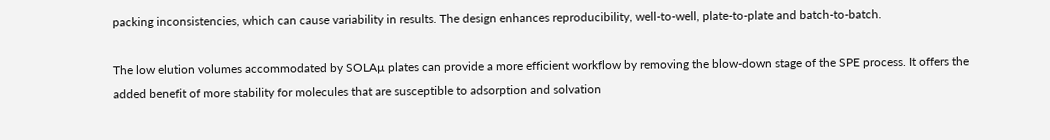packing inconsistencies, which can cause variability in results. The design enhances reproducibility, well-to-well, plate-to-plate and batch-to-batch.

The low elution volumes accommodated by SOLAµ plates can provide a more efficient workflow by removing the blow-down stage of the SPE process. It offers the added benefit of more stability for molecules that are susceptible to adsorption and solvation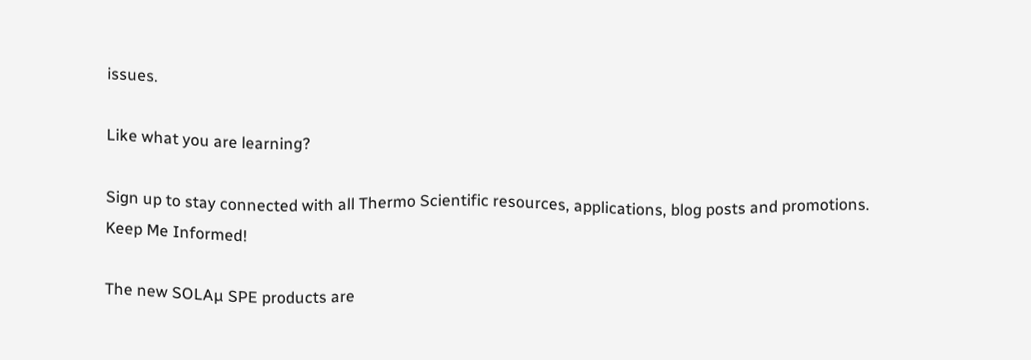issues.

Like what you are learning?

Sign up to stay connected with all Thermo Scientific resources, applications, blog posts and promotions.
Keep Me Informed!

The new SOLAµ SPE products are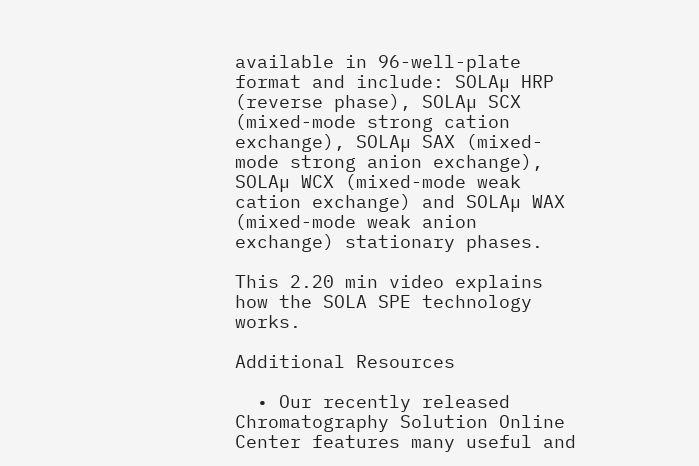available in 96-well-plate format and include: SOLAµ HRP (reverse phase), SOLAµ SCX (mixed-mode strong cation exchange), SOLAµ SAX (mixed-mode strong anion exchange), SOLAµ WCX (mixed-mode weak cation exchange) and SOLAµ WAX (mixed-mode weak anion exchange) stationary phases.

This 2.20 min video explains how the SOLA SPE technology works.

Additional Resources

  • Our recently released Chromatography Solution Online Center features many useful and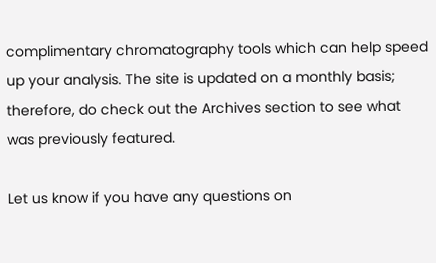complimentary chromatography tools which can help speed up your analysis. The site is updated on a monthly basis; therefore, do check out the Archives section to see what was previously featured.

Let us know if you have any questions on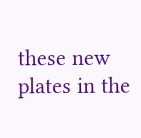these new plates in the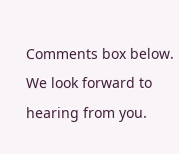Comments box below. We look forward to hearing from you.